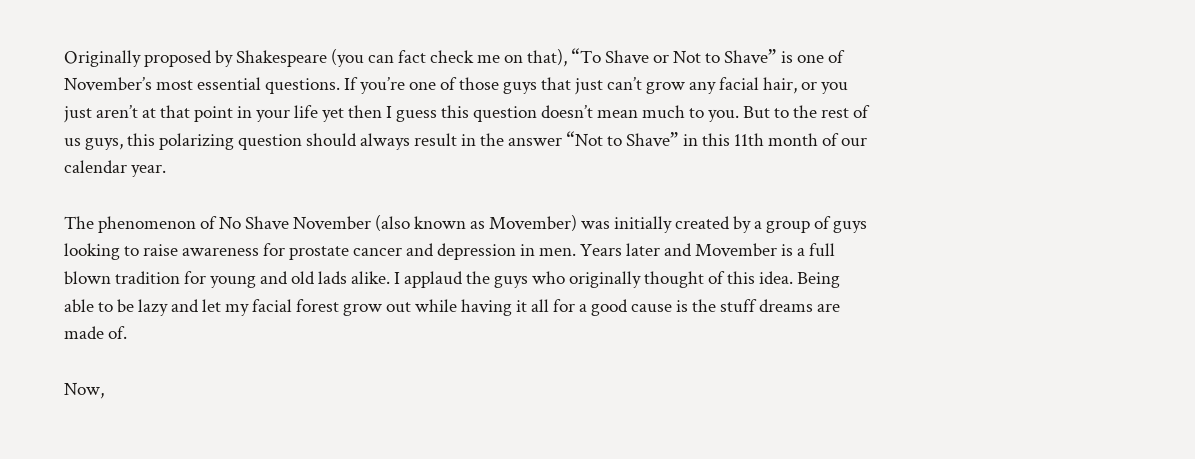Originally proposed by Shakespeare (you can fact check me on that), “To Shave or Not to Shave” is one of November’s most essential questions. If you’re one of those guys that just can’t grow any facial hair, or you just aren’t at that point in your life yet then I guess this question doesn’t mean much to you. But to the rest of us guys, this polarizing question should always result in the answer “Not to Shave” in this 11th month of our calendar year.

The phenomenon of No Shave November (also known as Movember) was initially created by a group of guys looking to raise awareness for prostate cancer and depression in men. Years later and Movember is a full blown tradition for young and old lads alike. I applaud the guys who originally thought of this idea. Being able to be lazy and let my facial forest grow out while having it all for a good cause is the stuff dreams are made of.

Now,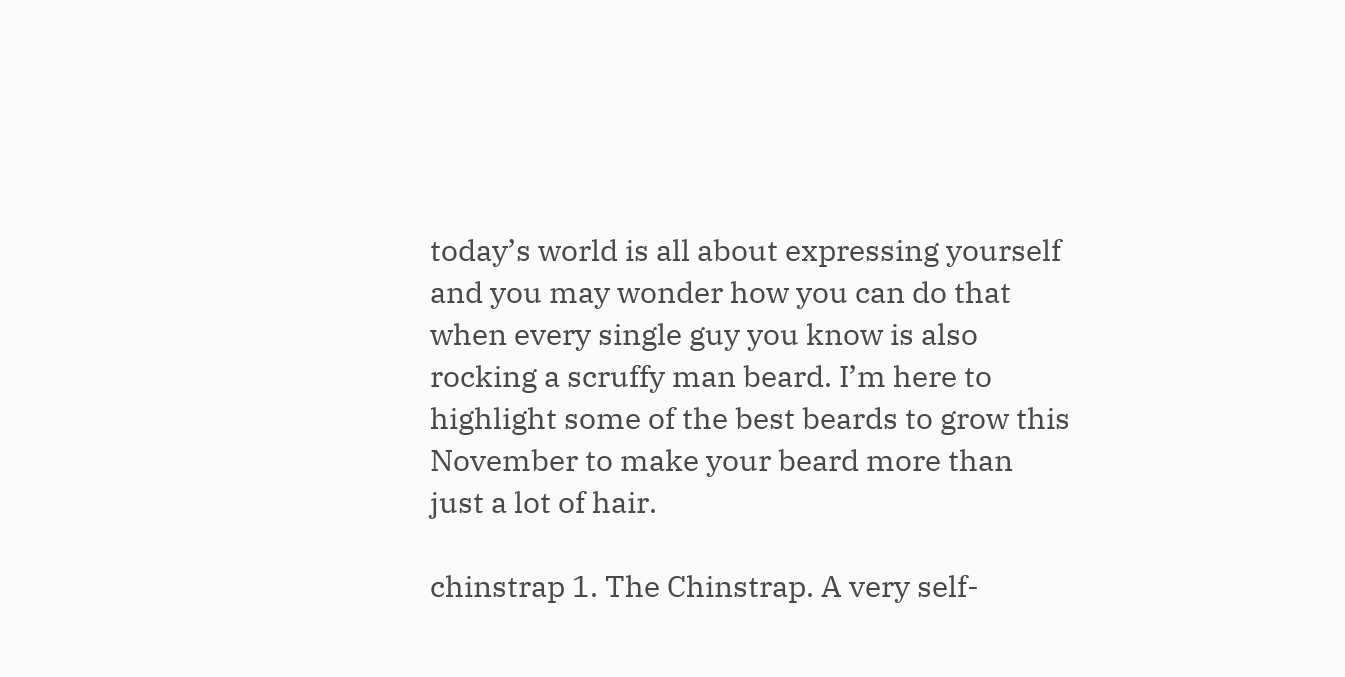today’s world is all about expressing yourself and you may wonder how you can do that when every single guy you know is also rocking a scruffy man beard. I’m here to highlight some of the best beards to grow this November to make your beard more than just a lot of hair.

chinstrap 1. The Chinstrap. A very self-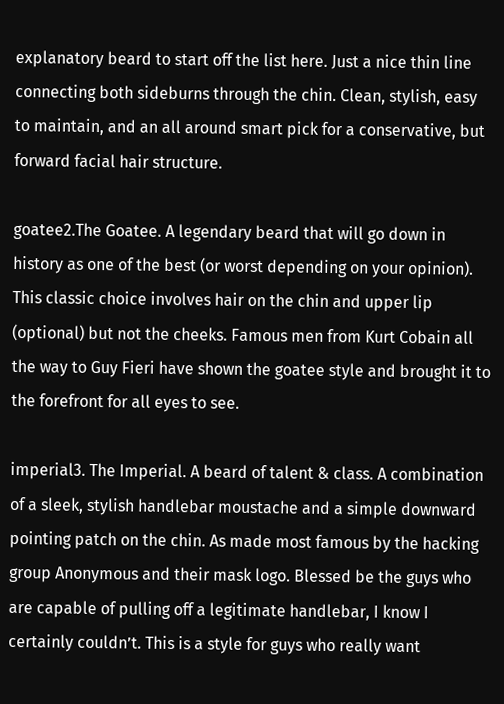explanatory beard to start off the list here. Just a nice thin line connecting both sideburns through the chin. Clean, stylish, easy to maintain, and an all around smart pick for a conservative, but forward facial hair structure.

goatee2.The Goatee. A legendary beard that will go down in history as one of the best (or worst depending on your opinion). This classic choice involves hair on the chin and upper lip (optional) but not the cheeks. Famous men from Kurt Cobain all the way to Guy Fieri have shown the goatee style and brought it to the forefront for all eyes to see.

imperial3. The Imperial. A beard of talent & class. A combination of a sleek, stylish handlebar moustache and a simple downward pointing patch on the chin. As made most famous by the hacking group Anonymous and their mask logo. Blessed be the guys who are capable of pulling off a legitimate handlebar, I know I certainly couldn’t. This is a style for guys who really want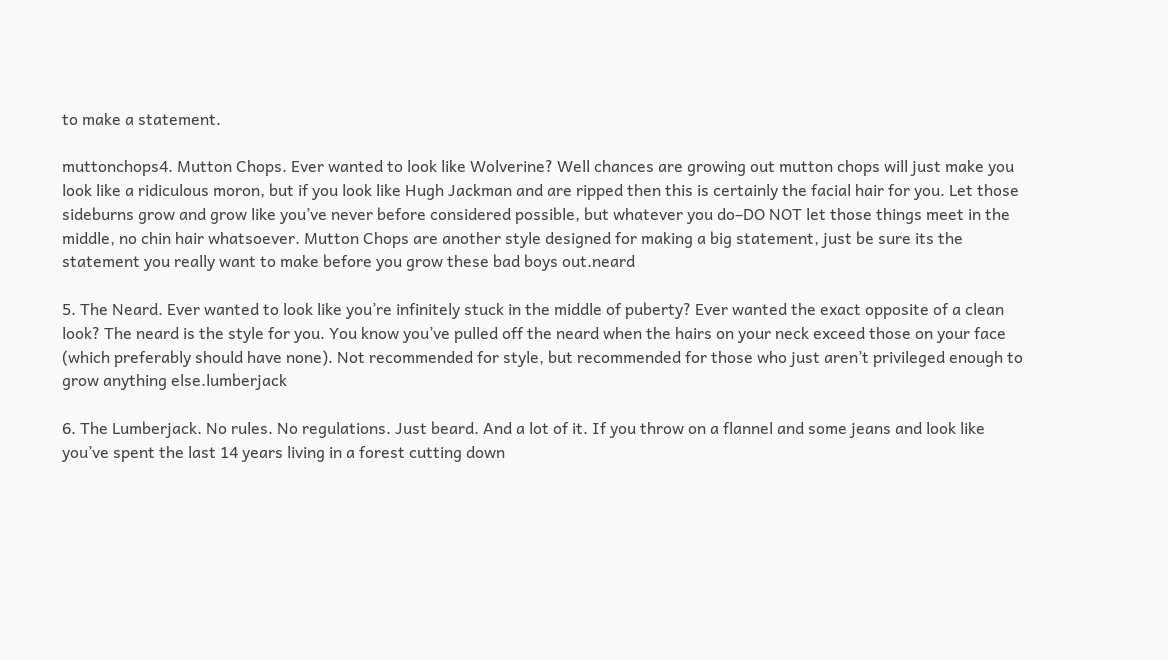to make a statement.

muttonchops4. Mutton Chops. Ever wanted to look like Wolverine? Well chances are growing out mutton chops will just make you look like a ridiculous moron, but if you look like Hugh Jackman and are ripped then this is certainly the facial hair for you. Let those sideburns grow and grow like you’ve never before considered possible, but whatever you do–DO NOT let those things meet in the middle, no chin hair whatsoever. Mutton Chops are another style designed for making a big statement, just be sure its the statement you really want to make before you grow these bad boys out.neard

5. The Neard. Ever wanted to look like you’re infinitely stuck in the middle of puberty? Ever wanted the exact opposite of a clean look? The neard is the style for you. You know you’ve pulled off the neard when the hairs on your neck exceed those on your face (which preferably should have none). Not recommended for style, but recommended for those who just aren’t privileged enough to grow anything else.lumberjack

6. The Lumberjack. No rules. No regulations. Just beard. And a lot of it. If you throw on a flannel and some jeans and look like you’ve spent the last 14 years living in a forest cutting down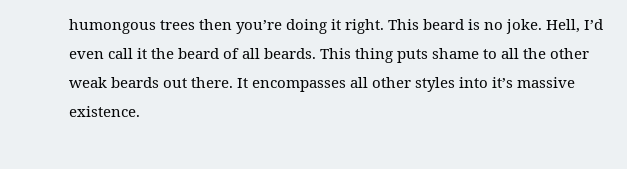humongous trees then you’re doing it right. This beard is no joke. Hell, I’d even call it the beard of all beards. This thing puts shame to all the other weak beards out there. It encompasses all other styles into it’s massive existence.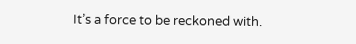It’s a force to be reckoned with.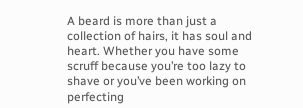A beard is more than just a collection of hairs, it has soul and heart. Whether you have some scruff because you’re too lazy to shave or you’ve been working on perfecting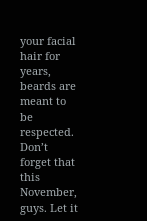your facial hair for years, beards are meant to be respected. Don’t forget that this November, guys. Let it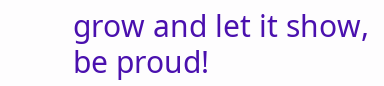grow and let it show, be proud!